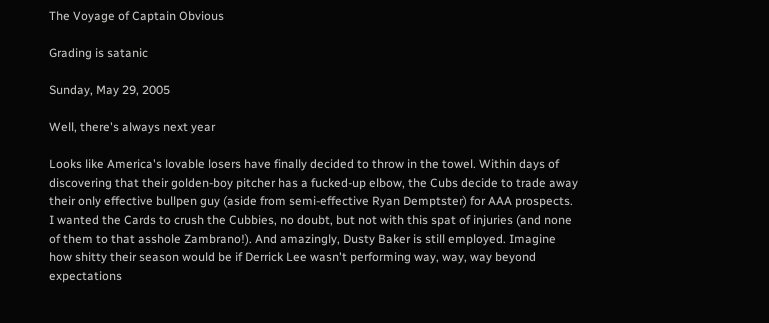The Voyage of Captain Obvious

Grading is satanic

Sunday, May 29, 2005

Well, there's always next year

Looks like America's lovable losers have finally decided to throw in the towel. Within days of discovering that their golden-boy pitcher has a fucked-up elbow, the Cubs decide to trade away their only effective bullpen guy (aside from semi-effective Ryan Demptster) for AAA prospects. I wanted the Cards to crush the Cubbies, no doubt, but not with this spat of injuries (and none of them to that asshole Zambrano!). And amazingly, Dusty Baker is still employed. Imagine how shitty their season would be if Derrick Lee wasn't performing way, way, way beyond expectations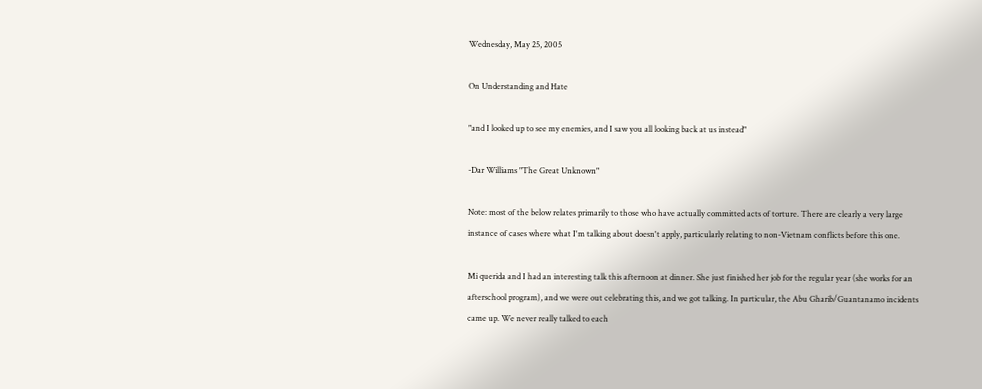Wednesday, May 25, 2005

On Understanding and Hate

"and I looked up to see my enemies, and I saw you all looking back at us instead"

-Dar Williams "The Great Unknown"

Note: most of the below relates primarily to those who have actually committed acts of torture. There are clearly a very large instance of cases where what I'm talking about doesn't apply, particularly relating to non-Vietnam conflicts before this one.

Mi querida and I had an interesting talk this afternoon at dinner. She just finished her job for the regular year (she works for an afterschool program), and we were out celebrating this, and we got talking. In particular, the Abu Gharib/Guantanamo incidents came up. We never really talked to each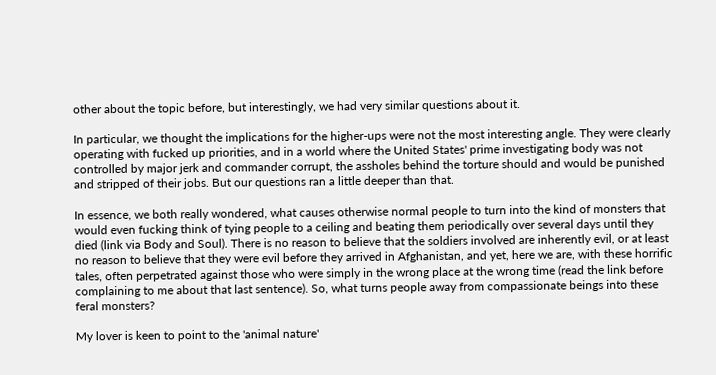other about the topic before, but interestingly, we had very similar questions about it.

In particular, we thought the implications for the higher-ups were not the most interesting angle. They were clearly operating with fucked up priorities, and in a world where the United States' prime investigating body was not controlled by major jerk and commander corrupt, the assholes behind the torture should and would be punished and stripped of their jobs. But our questions ran a little deeper than that.

In essence, we both really wondered, what causes otherwise normal people to turn into the kind of monsters that would even fucking think of tying people to a ceiling and beating them periodically over several days until they died (link via Body and Soul). There is no reason to believe that the soldiers involved are inherently evil, or at least no reason to believe that they were evil before they arrived in Afghanistan, and yet, here we are, with these horrific tales, often perpetrated against those who were simply in the wrong place at the wrong time (read the link before complaining to me about that last sentence). So, what turns people away from compassionate beings into these feral monsters?

My lover is keen to point to the 'animal nature'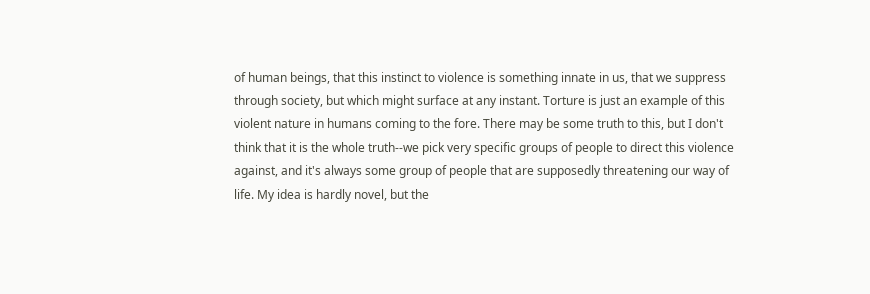of human beings, that this instinct to violence is something innate in us, that we suppress through society, but which might surface at any instant. Torture is just an example of this violent nature in humans coming to the fore. There may be some truth to this, but I don't think that it is the whole truth--we pick very specific groups of people to direct this violence against, and it's always some group of people that are supposedly threatening our way of life. My idea is hardly novel, but the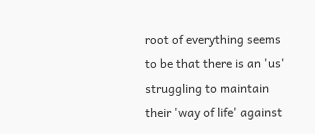root of everything seems to be that there is an 'us' struggling to maintain their 'way of life' against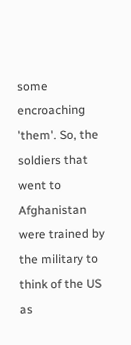some encroaching 'them'. So, the soldiers that went to Afghanistan were trained by the military to think of the US as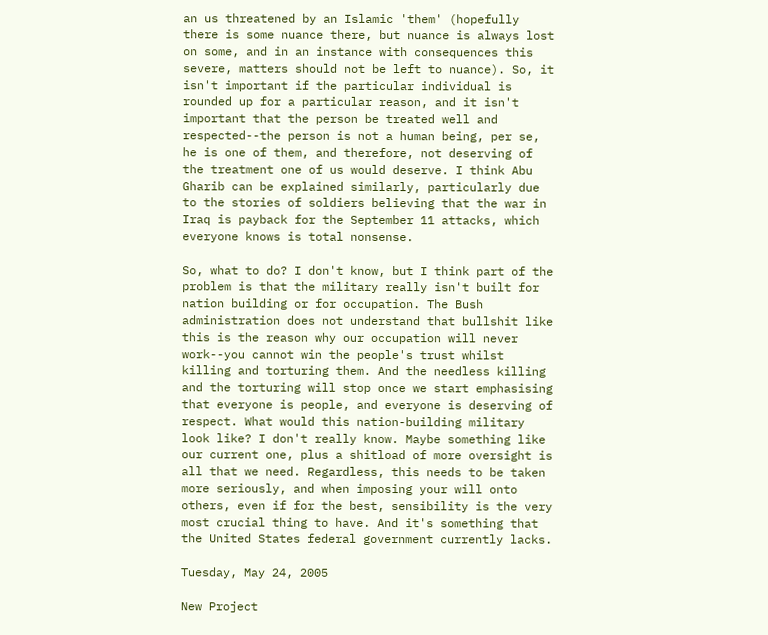an us threatened by an Islamic 'them' (hopefully there is some nuance there, but nuance is always lost on some, and in an instance with consequences this severe, matters should not be left to nuance). So, it isn't important if the particular individual is rounded up for a particular reason, and it isn't important that the person be treated well and respected--the person is not a human being, per se, he is one of them, and therefore, not deserving of the treatment one of us would deserve. I think Abu Gharib can be explained similarly, particularly due to the stories of soldiers believing that the war in Iraq is payback for the September 11 attacks, which everyone knows is total nonsense.

So, what to do? I don't know, but I think part of the problem is that the military really isn't built for nation building or for occupation. The Bush administration does not understand that bullshit like this is the reason why our occupation will never work--you cannot win the people's trust whilst killing and torturing them. And the needless killing and the torturing will stop once we start emphasising that everyone is people, and everyone is deserving of respect. What would this nation-building military look like? I don't really know. Maybe something like our current one, plus a shitload of more oversight is all that we need. Regardless, this needs to be taken more seriously, and when imposing your will onto others, even if for the best, sensibility is the very most crucial thing to have. And it's something that the United States federal government currently lacks.

Tuesday, May 24, 2005

New Project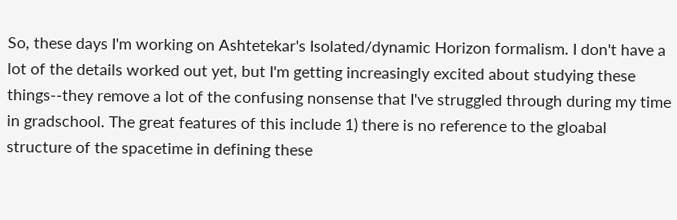So, these days I'm working on Ashtetekar's Isolated/dynamic Horizon formalism. I don't have a lot of the details worked out yet, but I'm getting increasingly excited about studying these things--they remove a lot of the confusing nonsense that I've struggled through during my time in gradschool. The great features of this include 1) there is no reference to the gloabal structure of the spacetime in defining these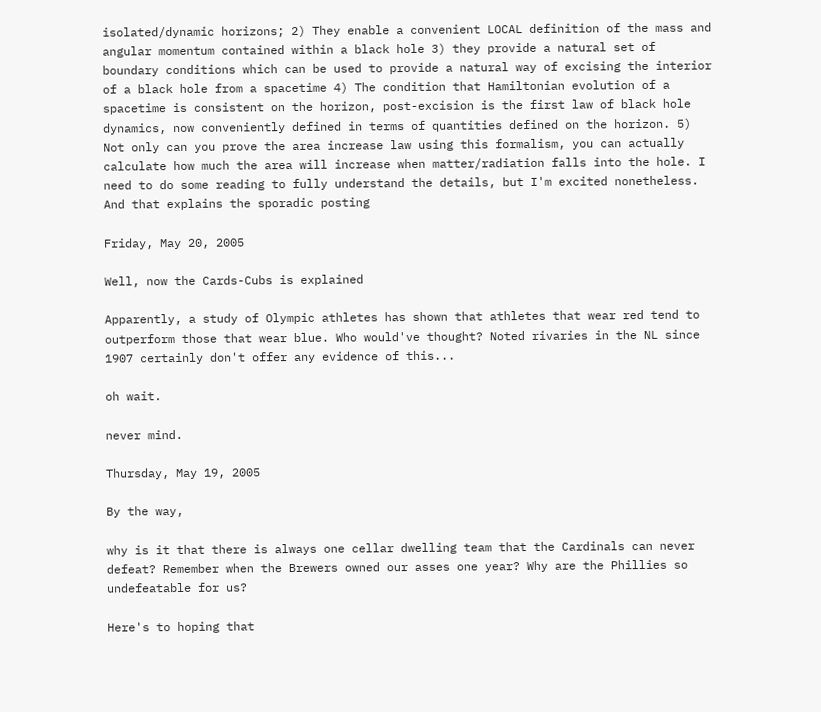isolated/dynamic horizons; 2) They enable a convenient LOCAL definition of the mass and angular momentum contained within a black hole 3) they provide a natural set of boundary conditions which can be used to provide a natural way of excising the interior of a black hole from a spacetime 4) The condition that Hamiltonian evolution of a spacetime is consistent on the horizon, post-excision is the first law of black hole dynamics, now conveniently defined in terms of quantities defined on the horizon. 5) Not only can you prove the area increase law using this formalism, you can actually calculate how much the area will increase when matter/radiation falls into the hole. I need to do some reading to fully understand the details, but I'm excited nonetheless. And that explains the sporadic posting

Friday, May 20, 2005

Well, now the Cards-Cubs is explained

Apparently, a study of Olympic athletes has shown that athletes that wear red tend to outperform those that wear blue. Who would've thought? Noted rivaries in the NL since 1907 certainly don't offer any evidence of this...

oh wait.

never mind.

Thursday, May 19, 2005

By the way,

why is it that there is always one cellar dwelling team that the Cardinals can never defeat? Remember when the Brewers owned our asses one year? Why are the Phillies so undefeatable for us?

Here's to hoping that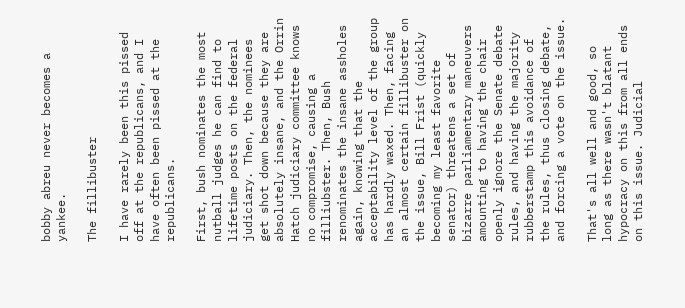bobby abreu never becomes a yankee.

The fillibuster

I have rarely been this pissed off at the republicans, and I have often been pissed at the republicans.

First, bush nominates the most nutball judges he can find to lifetime posts on the federal judiciary. Then, the nominees get shot down because they are absolutely insane, and the Orrin Hatch judiciary committee knows no compromise, causing a filliubster. Then, Bush renominates the insane assholes again, knowing that the acceptability level of the group has hardly waxed. Then, facing an almost certain fillibuster on the issue, Bill Frist (quickly becoming my least favorite senator) threatens a set of bizarre parliamentary maneuvers amounting to having the chair openly ignore the Senate debate rules, and having the majority rubberstamp this avoidance of the rules, thus closing debate, and forcing a vote on the issue.

That's all well and good, so long as there wasn't blatant hypocracy on this from all ends on this issue. Judicial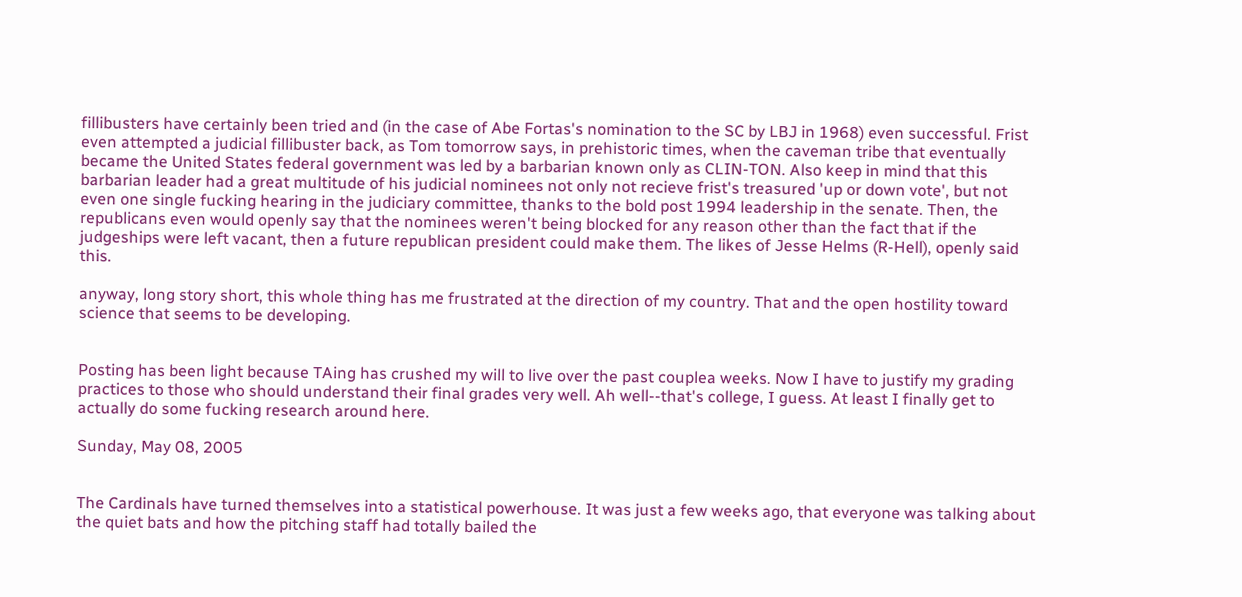fillibusters have certainly been tried and (in the case of Abe Fortas's nomination to the SC by LBJ in 1968) even successful. Frist even attempted a judicial fillibuster back, as Tom tomorrow says, in prehistoric times, when the caveman tribe that eventually became the United States federal government was led by a barbarian known only as CLIN-TON. Also keep in mind that this barbarian leader had a great multitude of his judicial nominees not only not recieve frist's treasured 'up or down vote', but not even one single fucking hearing in the judiciary committee, thanks to the bold post 1994 leadership in the senate. Then, the republicans even would openly say that the nominees weren't being blocked for any reason other than the fact that if the judgeships were left vacant, then a future republican president could make them. The likes of Jesse Helms (R-Hell), openly said this.

anyway, long story short, this whole thing has me frustrated at the direction of my country. That and the open hostility toward science that seems to be developing.


Posting has been light because TAing has crushed my will to live over the past couplea weeks. Now I have to justify my grading practices to those who should understand their final grades very well. Ah well--that's college, I guess. At least I finally get to actually do some fucking research around here.

Sunday, May 08, 2005


The Cardinals have turned themselves into a statistical powerhouse. It was just a few weeks ago, that everyone was talking about the quiet bats and how the pitching staff had totally bailed the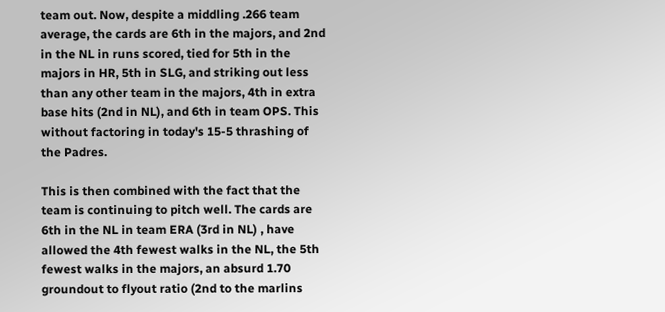team out. Now, despite a middling .266 team average, the cards are 6th in the majors, and 2nd in the NL in runs scored, tied for 5th in the majors in HR, 5th in SLG, and striking out less than any other team in the majors, 4th in extra base hits (2nd in NL), and 6th in team OPS. This without factoring in today's 15-5 thrashing of the Padres.

This is then combined with the fact that the team is continuing to pitch well. The cards are 6th in the NL in team ERA (3rd in NL) , have allowed the 4th fewest walks in the NL, the 5th fewest walks in the majors, an absurd 1.70 groundout to flyout ratio (2nd to the marlins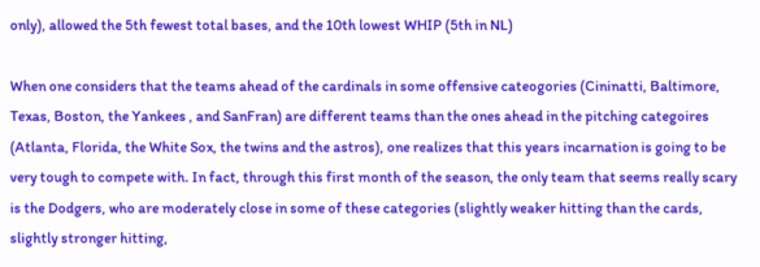only), allowed the 5th fewest total bases, and the 10th lowest WHIP (5th in NL)

When one considers that the teams ahead of the cardinals in some offensive cateogories (Cininatti, Baltimore, Texas, Boston, the Yankees , and SanFran) are different teams than the ones ahead in the pitching categoires (Atlanta, Florida, the White Sox, the twins and the astros), one realizes that this years incarnation is going to be very tough to compete with. In fact, through this first month of the season, the only team that seems really scary is the Dodgers, who are moderately close in some of these categories (slightly weaker hitting than the cards, slightly stronger hitting,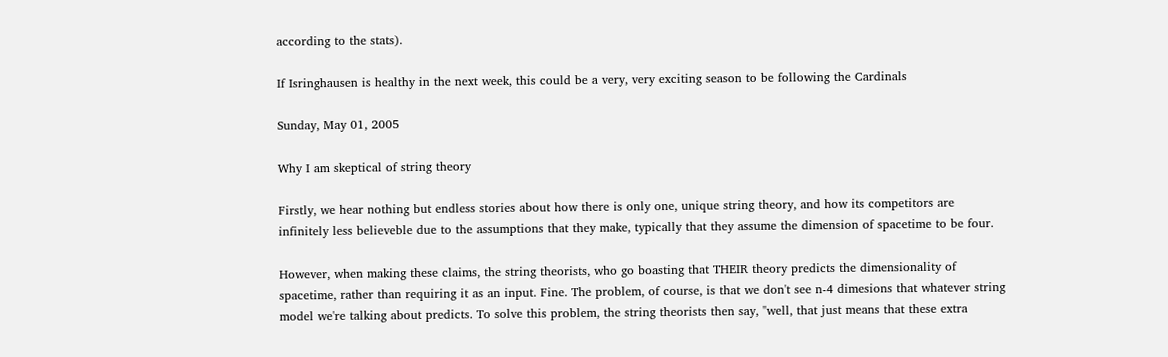according to the stats).

If Isringhausen is healthy in the next week, this could be a very, very exciting season to be following the Cardinals

Sunday, May 01, 2005

Why I am skeptical of string theory

Firstly, we hear nothing but endless stories about how there is only one, unique string theory, and how its competitors are infinitely less believeble due to the assumptions that they make, typically that they assume the dimension of spacetime to be four.

However, when making these claims, the string theorists, who go boasting that THEIR theory predicts the dimensionality of spacetime, rather than requiring it as an input. Fine. The problem, of course, is that we don't see n-4 dimesions that whatever string model we're talking about predicts. To solve this problem, the string theorists then say, "well, that just means that these extra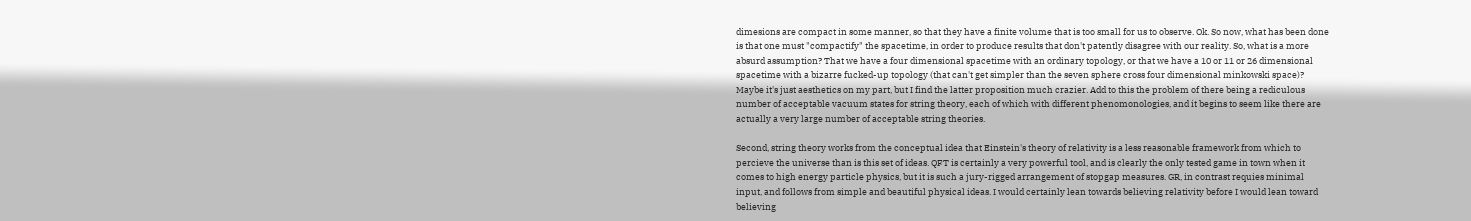dimesions are compact in some manner, so that they have a finite volume that is too small for us to observe. Ok. So now, what has been done is that one must "compactify" the spacetime, in order to produce results that don't patently disagree with our reality. So, what is a more absurd assumption? That we have a four dimensional spacetime with an ordinary topology, or that we have a 10 or 11 or 26 dimensional spacetime with a bizarre fucked-up topology (that can't get simpler than the seven sphere cross four dimensional minkowski space)? Maybe it's just aesthetics on my part, but I find the latter proposition much crazier. Add to this the problem of there being a rediculous number of acceptable vacuum states for string theory, each of which with different phenomonologies, and it begins to seem like there are actually a very large number of acceptable string theories.

Second, string theory works from the conceptual idea that Einstein's theory of relativity is a less reasonable framework from which to percieve the universe than is this set of ideas. QFT is certainly a very powerful tool, and is clearly the only tested game in town when it comes to high energy particle physics, but it is such a jury-rigged arrangement of stopgap measures. GR, in contrast requies minimal input, and follows from simple and beautiful physical ideas. I would certainly lean towards believing relativity before I would lean toward believing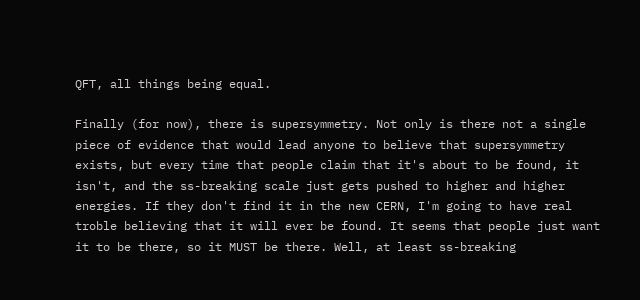QFT, all things being equal.

Finally (for now), there is supersymmetry. Not only is there not a single piece of evidence that would lead anyone to believe that supersymmetry exists, but every time that people claim that it's about to be found, it isn't, and the ss-breaking scale just gets pushed to higher and higher energies. If they don't find it in the new CERN, I'm going to have real troble believing that it will ever be found. It seems that people just want it to be there, so it MUST be there. Well, at least ss-breaking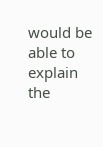would be able to explain the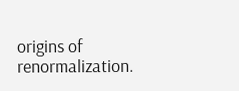origins of renormalization.